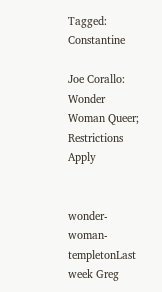Tagged: Constantine

Joe Corallo: Wonder Woman Queer; Restrictions Apply


wonder-woman-templetonLast week Greg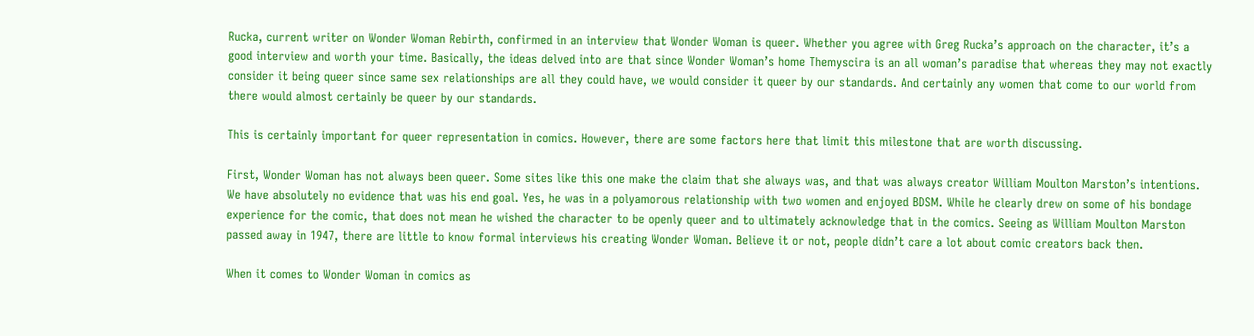Rucka, current writer on Wonder Woman Rebirth, confirmed in an interview that Wonder Woman is queer. Whether you agree with Greg Rucka’s approach on the character, it’s a good interview and worth your time. Basically, the ideas delved into are that since Wonder Woman’s home Themyscira is an all woman’s paradise that whereas they may not exactly consider it being queer since same sex relationships are all they could have, we would consider it queer by our standards. And certainly any women that come to our world from there would almost certainly be queer by our standards.

This is certainly important for queer representation in comics. However, there are some factors here that limit this milestone that are worth discussing.

First, Wonder Woman has not always been queer. Some sites like this one make the claim that she always was, and that was always creator William Moulton Marston’s intentions. We have absolutely no evidence that was his end goal. Yes, he was in a polyamorous relationship with two women and enjoyed BDSM. While he clearly drew on some of his bondage experience for the comic, that does not mean he wished the character to be openly queer and to ultimately acknowledge that in the comics. Seeing as William Moulton Marston passed away in 1947, there are little to know formal interviews his creating Wonder Woman. Believe it or not, people didn’t care a lot about comic creators back then.

When it comes to Wonder Woman in comics as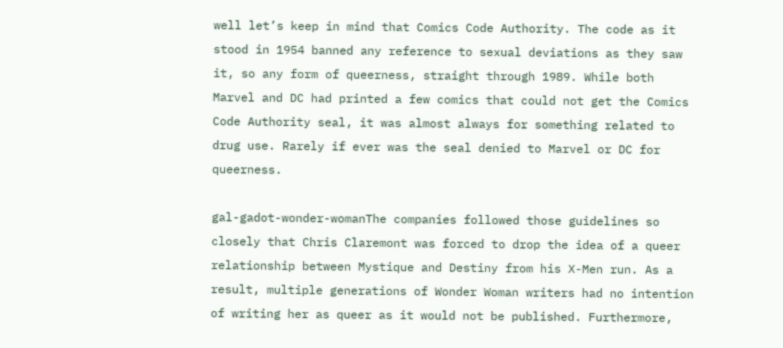well let’s keep in mind that Comics Code Authority. The code as it stood in 1954 banned any reference to sexual deviations as they saw it, so any form of queerness, straight through 1989. While both Marvel and DC had printed a few comics that could not get the Comics Code Authority seal, it was almost always for something related to drug use. Rarely if ever was the seal denied to Marvel or DC for queerness.

gal-gadot-wonder-womanThe companies followed those guidelines so closely that Chris Claremont was forced to drop the idea of a queer relationship between Mystique and Destiny from his X-Men run. As a result, multiple generations of Wonder Woman writers had no intention of writing her as queer as it would not be published. Furthermore,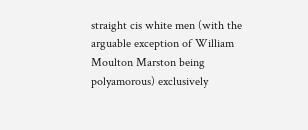straight cis white men (with the arguable exception of William Moulton Marston being polyamorous) exclusively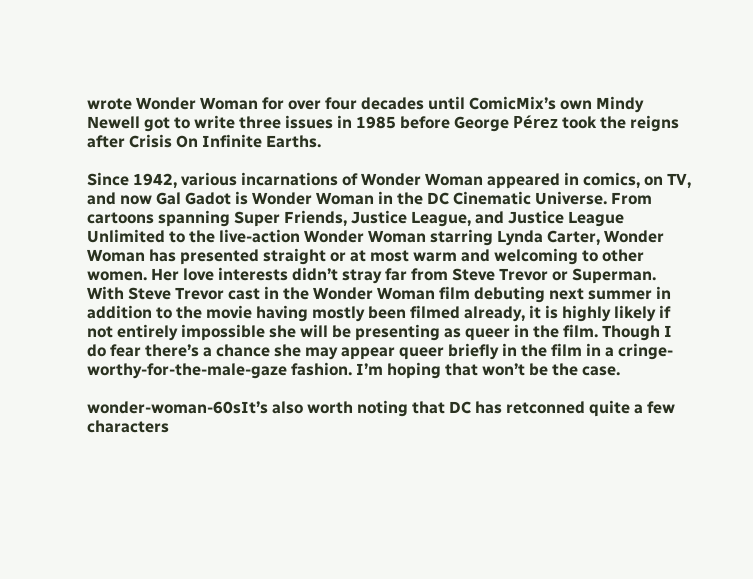wrote Wonder Woman for over four decades until ComicMix’s own Mindy Newell got to write three issues in 1985 before George Pérez took the reigns after Crisis On Infinite Earths.

Since 1942, various incarnations of Wonder Woman appeared in comics, on TV, and now Gal Gadot is Wonder Woman in the DC Cinematic Universe. From cartoons spanning Super Friends, Justice League, and Justice League Unlimited to the live-action Wonder Woman starring Lynda Carter, Wonder Woman has presented straight or at most warm and welcoming to other women. Her love interests didn’t stray far from Steve Trevor or Superman. With Steve Trevor cast in the Wonder Woman film debuting next summer in addition to the movie having mostly been filmed already, it is highly likely if not entirely impossible she will be presenting as queer in the film. Though I do fear there’s a chance she may appear queer briefly in the film in a cringe-worthy-for-the-male-gaze fashion. I’m hoping that won’t be the case.

wonder-woman-60sIt’s also worth noting that DC has retconned quite a few characters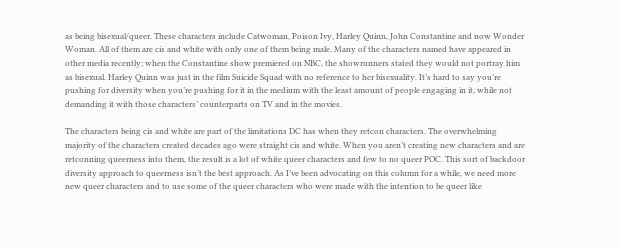as being bisexual/queer. These characters include Catwoman, Poison Ivy, Harley Quinn, John Constantine and now Wonder Woman. All of them are cis and white with only one of them being male. Many of the characters named have appeared in other media recently; when the Constantine show premiered on NBC, the showrunners stated they would not portray him as bisexual. Harley Quinn was just in the film Suicide Squad with no reference to her bisexuality. It’s hard to say you’re pushing for diversity when you’re pushing for it in the medium with the least amount of people engaging in it, while not demanding it with those characters’ counterparts on TV and in the movies.

The characters being cis and white are part of the limitations DC has when they retcon characters. The overwhelming majority of the characters created decades ago were straight cis and white. When you aren’t creating new characters and are retconning queerness into them, the result is a lot of white queer characters and few to no queer POC. This sort of backdoor diversity approach to queerness isn’t the best approach. As I’ve been advocating on this column for a while, we need more new queer characters and to use some of the queer characters who were made with the intention to be queer like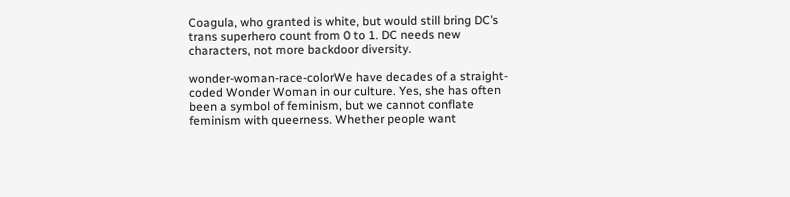Coagula, who granted is white, but would still bring DC’s trans superhero count from 0 to 1. DC needs new characters, not more backdoor diversity.

wonder-woman-race-colorWe have decades of a straight-coded Wonder Woman in our culture. Yes, she has often been a symbol of feminism, but we cannot conflate feminism with queerness. Whether people want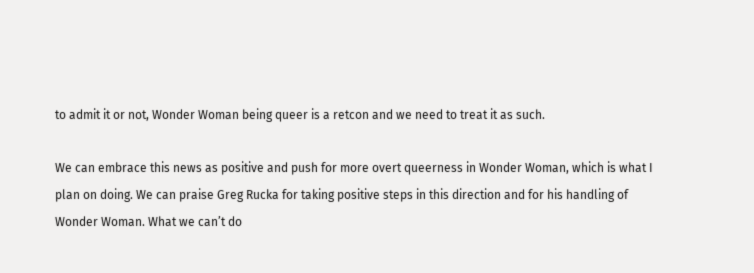to admit it or not, Wonder Woman being queer is a retcon and we need to treat it as such.

We can embrace this news as positive and push for more overt queerness in Wonder Woman, which is what I plan on doing. We can praise Greg Rucka for taking positive steps in this direction and for his handling of Wonder Woman. What we can’t do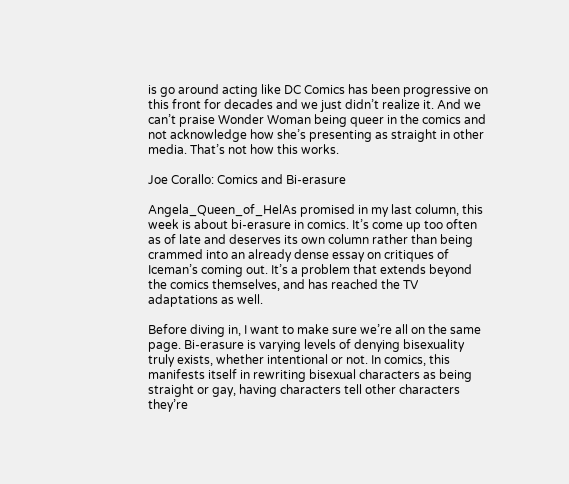is go around acting like DC Comics has been progressive on this front for decades and we just didn’t realize it. And we can’t praise Wonder Woman being queer in the comics and not acknowledge how she’s presenting as straight in other media. That’s not how this works.

Joe Corallo: Comics and Bi-erasure

Angela_Queen_of_HelAs promised in my last column, this week is about bi-erasure in comics. It’s come up too often as of late and deserves its own column rather than being crammed into an already dense essay on critiques of Iceman’s coming out. It’s a problem that extends beyond the comics themselves, and has reached the TV adaptations as well.

Before diving in, I want to make sure we’re all on the same page. Bi-erasure is varying levels of denying bisexuality truly exists, whether intentional or not. In comics, this manifests itself in rewriting bisexual characters as being straight or gay, having characters tell other characters they’re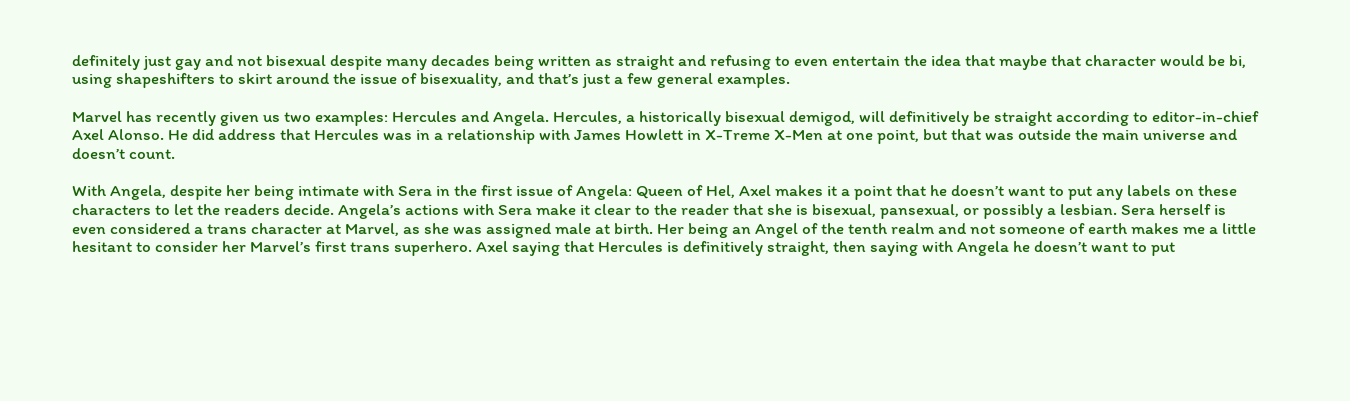definitely just gay and not bisexual despite many decades being written as straight and refusing to even entertain the idea that maybe that character would be bi, using shapeshifters to skirt around the issue of bisexuality, and that’s just a few general examples.

Marvel has recently given us two examples: Hercules and Angela. Hercules, a historically bisexual demigod, will definitively be straight according to editor-in-chief Axel Alonso. He did address that Hercules was in a relationship with James Howlett in X-Treme X-Men at one point, but that was outside the main universe and doesn’t count.

With Angela, despite her being intimate with Sera in the first issue of Angela: Queen of Hel, Axel makes it a point that he doesn’t want to put any labels on these characters to let the readers decide. Angela’s actions with Sera make it clear to the reader that she is bisexual, pansexual, or possibly a lesbian. Sera herself is even considered a trans character at Marvel, as she was assigned male at birth. Her being an Angel of the tenth realm and not someone of earth makes me a little hesitant to consider her Marvel’s first trans superhero. Axel saying that Hercules is definitively straight, then saying with Angela he doesn’t want to put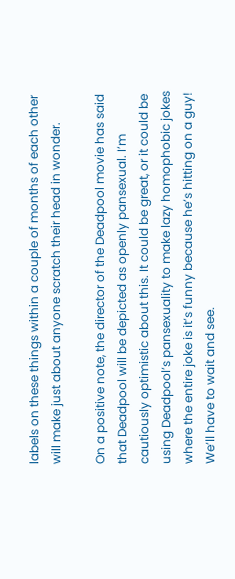labels on these things within a couple of months of each other will make just about anyone scratch their head in wonder.

On a positive note, the director of the Deadpool movie has said that Deadpool will be depicted as openly pansexual. I’m cautiously optimistic about this. It could be great, or it could be using Deadpool’s pansexuality to make lazy homophobic jokes where the entire joke is it’s funny because he’s hitting on a guy! We’ll have to wait and see.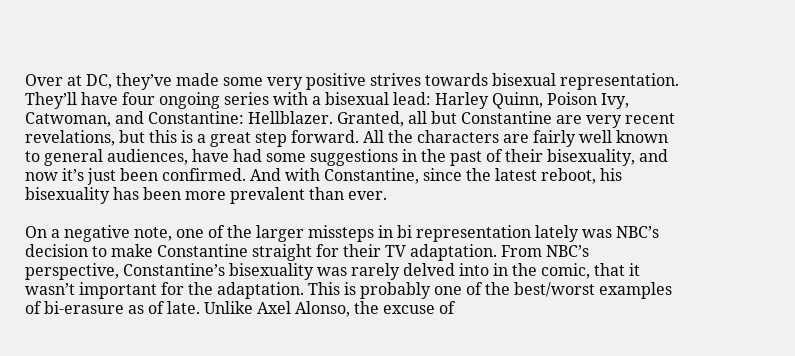Over at DC, they’ve made some very positive strives towards bisexual representation. They’ll have four ongoing series with a bisexual lead: Harley Quinn, Poison Ivy, Catwoman, and Constantine: Hellblazer. Granted, all but Constantine are very recent revelations, but this is a great step forward. All the characters are fairly well known to general audiences, have had some suggestions in the past of their bisexuality, and now it’s just been confirmed. And with Constantine, since the latest reboot, his bisexuality has been more prevalent than ever.

On a negative note, one of the larger missteps in bi representation lately was NBC’s decision to make Constantine straight for their TV adaptation. From NBC’s perspective, Constantine’s bisexuality was rarely delved into in the comic, that it wasn’t important for the adaptation. This is probably one of the best/worst examples of bi-erasure as of late. Unlike Axel Alonso, the excuse of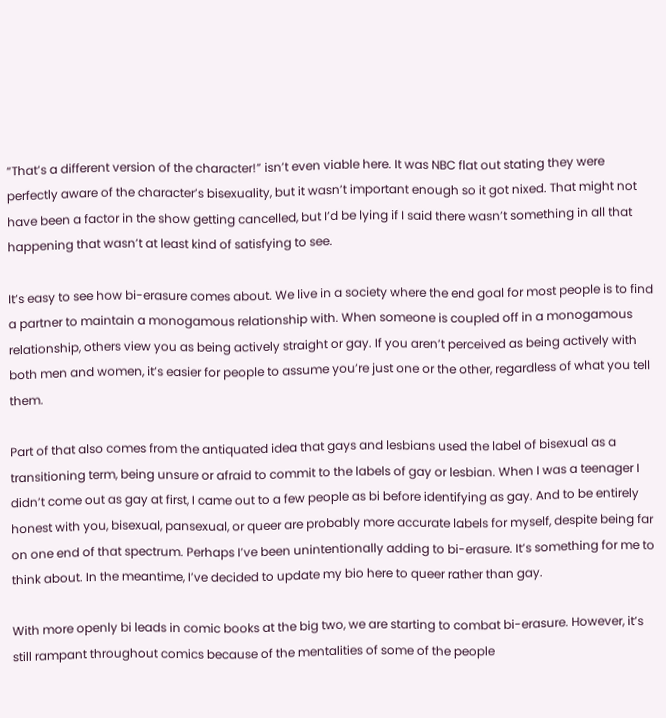“That’s a different version of the character!” isn’t even viable here. It was NBC flat out stating they were perfectly aware of the character’s bisexuality, but it wasn’t important enough so it got nixed. That might not have been a factor in the show getting cancelled, but I’d be lying if I said there wasn’t something in all that happening that wasn’t at least kind of satisfying to see.

It’s easy to see how bi-erasure comes about. We live in a society where the end goal for most people is to find a partner to maintain a monogamous relationship with. When someone is coupled off in a monogamous relationship, others view you as being actively straight or gay. If you aren’t perceived as being actively with both men and women, it’s easier for people to assume you’re just one or the other, regardless of what you tell them.

Part of that also comes from the antiquated idea that gays and lesbians used the label of bisexual as a transitioning term, being unsure or afraid to commit to the labels of gay or lesbian. When I was a teenager I didn’t come out as gay at first, I came out to a few people as bi before identifying as gay. And to be entirely honest with you, bisexual, pansexual, or queer are probably more accurate labels for myself, despite being far on one end of that spectrum. Perhaps I’ve been unintentionally adding to bi-erasure. It’s something for me to think about. In the meantime, I’ve decided to update my bio here to queer rather than gay.

With more openly bi leads in comic books at the big two, we are starting to combat bi-erasure. However, it’s still rampant throughout comics because of the mentalities of some of the people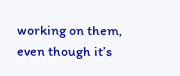working on them, even though it’s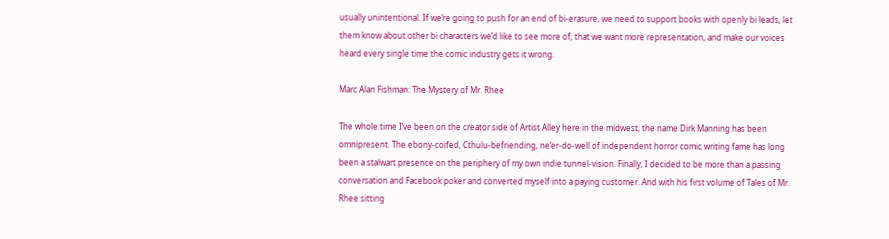usually unintentional. If we’re going to push for an end of bi-erasure, we need to support books with openly bi leads, let them know about other bi characters we’d like to see more of, that we want more representation, and make our voices heard every single time the comic industry gets it wrong.

Marc Alan Fishman: The Mystery of Mr. Rhee

The whole time I’ve been on the creator side of Artist Alley here in the midwest, the name Dirk Manning has been omnipresent. The ebony-coifed, Cthulu-befriending, ne’er-do-well of independent horror comic writing fame has long been a stalwart presence on the periphery of my own indie tunnel-vision. Finally, I decided to be more than a passing conversation and Facebook poker and converted myself into a paying customer. And with his first volume of Tales of Mr. Rhee sitting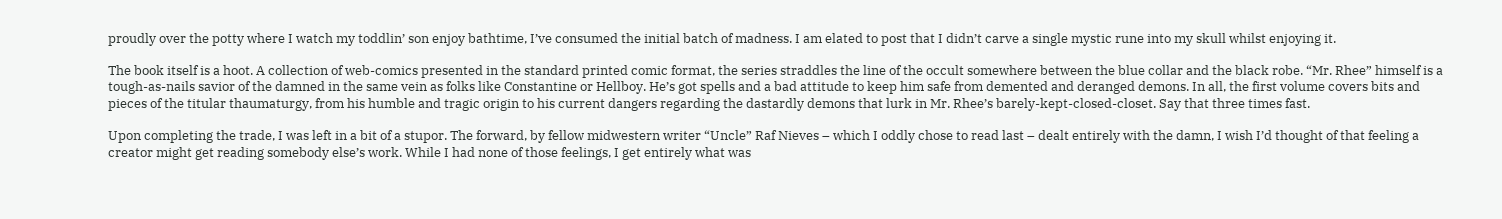proudly over the potty where I watch my toddlin’ son enjoy bathtime, I’ve consumed the initial batch of madness. I am elated to post that I didn’t carve a single mystic rune into my skull whilst enjoying it.

The book itself is a hoot. A collection of web-comics presented in the standard printed comic format, the series straddles the line of the occult somewhere between the blue collar and the black robe. “Mr. Rhee” himself is a tough-as-nails savior of the damned in the same vein as folks like Constantine or Hellboy. He’s got spells and a bad attitude to keep him safe from demented and deranged demons. In all, the first volume covers bits and pieces of the titular thaumaturgy, from his humble and tragic origin to his current dangers regarding the dastardly demons that lurk in Mr. Rhee’s barely-kept-closed-closet. Say that three times fast.

Upon completing the trade, I was left in a bit of a stupor. The forward, by fellow midwestern writer “Uncle” Raf Nieves – which I oddly chose to read last – dealt entirely with the damn, I wish I’d thought of that feeling a creator might get reading somebody else’s work. While I had none of those feelings, I get entirely what was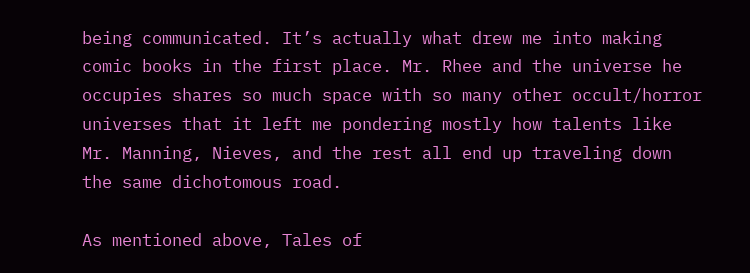being communicated. It’s actually what drew me into making comic books in the first place. Mr. Rhee and the universe he occupies shares so much space with so many other occult/horror universes that it left me pondering mostly how talents like Mr. Manning, Nieves, and the rest all end up traveling down the same dichotomous road.

As mentioned above, Tales of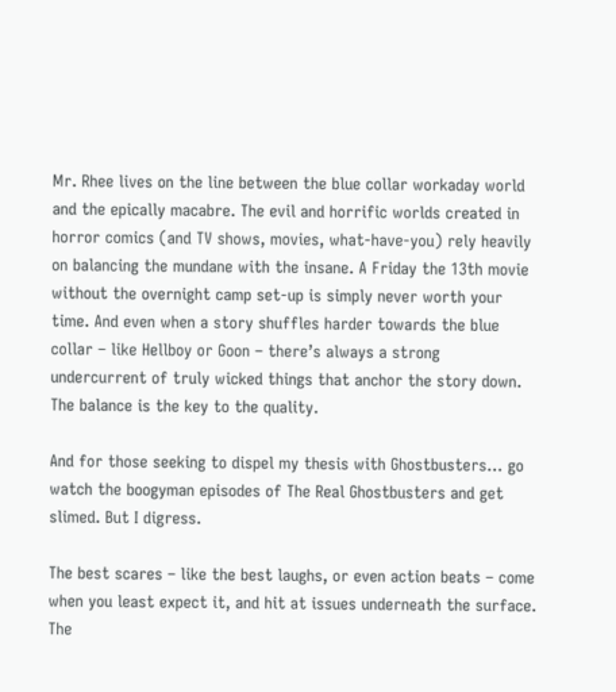Mr. Rhee lives on the line between the blue collar workaday world and the epically macabre. The evil and horrific worlds created in horror comics (and TV shows, movies, what-have-you) rely heavily on balancing the mundane with the insane. A Friday the 13th movie without the overnight camp set-up is simply never worth your time. And even when a story shuffles harder towards the blue collar – like Hellboy or Goon – there’s always a strong undercurrent of truly wicked things that anchor the story down. The balance is the key to the quality.

And for those seeking to dispel my thesis with Ghostbusters… go watch the boogyman episodes of The Real Ghostbusters and get slimed. But I digress.

The best scares – like the best laughs, or even action beats – come when you least expect it, and hit at issues underneath the surface. The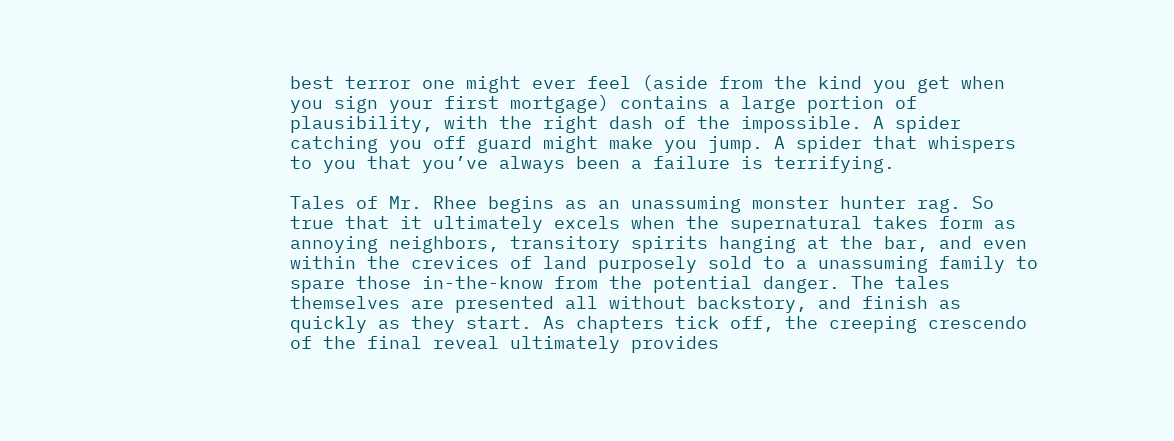best terror one might ever feel (aside from the kind you get when you sign your first mortgage) contains a large portion of plausibility, with the right dash of the impossible. A spider catching you off guard might make you jump. A spider that whispers to you that you’ve always been a failure is terrifying.

Tales of Mr. Rhee begins as an unassuming monster hunter rag. So true that it ultimately excels when the supernatural takes form as annoying neighbors, transitory spirits hanging at the bar, and even within the crevices of land purposely sold to a unassuming family to spare those in-the-know from the potential danger. The tales themselves are presented all without backstory, and finish as quickly as they start. As chapters tick off, the creeping crescendo of the final reveal ultimately provides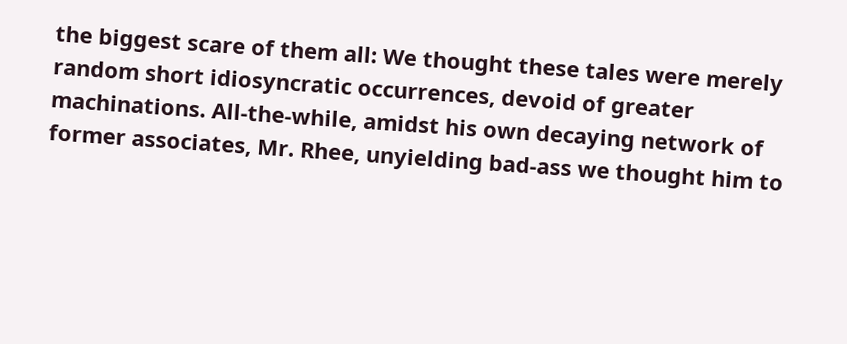the biggest scare of them all: We thought these tales were merely random short idiosyncratic occurrences, devoid of greater machinations. All-the-while, amidst his own decaying network of former associates, Mr. Rhee, unyielding bad-ass we thought him to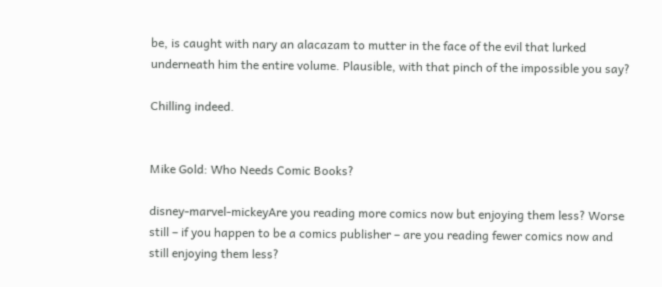be, is caught with nary an alacazam to mutter in the face of the evil that lurked underneath him the entire volume. Plausible, with that pinch of the impossible you say?

Chilling indeed.


Mike Gold: Who Needs Comic Books?

disney-marvel-mickeyAre you reading more comics now but enjoying them less? Worse still – if you happen to be a comics publisher – are you reading fewer comics now and still enjoying them less?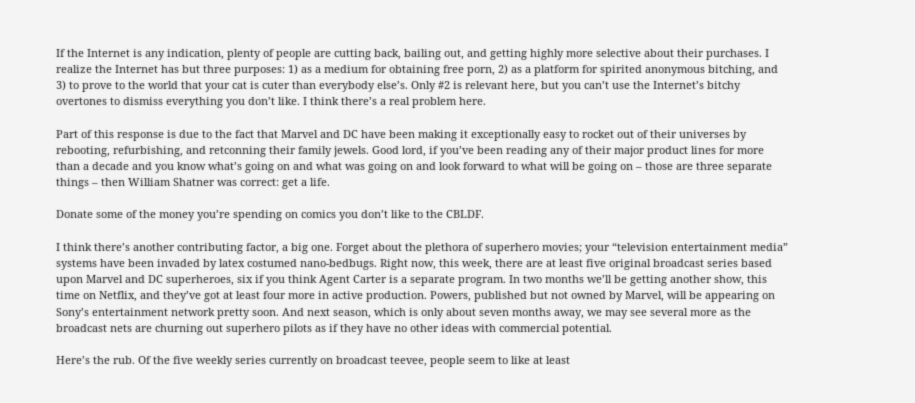If the Internet is any indication, plenty of people are cutting back, bailing out, and getting highly more selective about their purchases. I realize the Internet has but three purposes: 1) as a medium for obtaining free porn, 2) as a platform for spirited anonymous bitching, and 3) to prove to the world that your cat is cuter than everybody else’s. Only #2 is relevant here, but you can’t use the Internet’s bitchy overtones to dismiss everything you don’t like. I think there’s a real problem here.

Part of this response is due to the fact that Marvel and DC have been making it exceptionally easy to rocket out of their universes by rebooting, refurbishing, and retconning their family jewels. Good lord, if you’ve been reading any of their major product lines for more than a decade and you know what’s going on and what was going on and look forward to what will be going on – those are three separate things – then William Shatner was correct: get a life.

Donate some of the money you’re spending on comics you don’t like to the CBLDF.

I think there’s another contributing factor, a big one. Forget about the plethora of superhero movies; your “television entertainment media” systems have been invaded by latex costumed nano-bedbugs. Right now, this week, there are at least five original broadcast series based upon Marvel and DC superheroes, six if you think Agent Carter is a separate program. In two months we’ll be getting another show, this time on Netflix, and they’ve got at least four more in active production. Powers, published but not owned by Marvel, will be appearing on Sony’s entertainment network pretty soon. And next season, which is only about seven months away, we may see several more as the broadcast nets are churning out superhero pilots as if they have no other ideas with commercial potential.

Here’s the rub. Of the five weekly series currently on broadcast teevee, people seem to like at least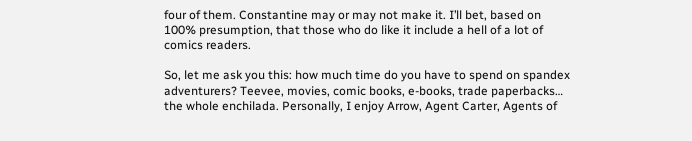four of them. Constantine may or may not make it. I’ll bet, based on 100% presumption, that those who do like it include a hell of a lot of comics readers.

So, let me ask you this: how much time do you have to spend on spandex adventurers? Teevee, movies, comic books, e-books, trade paperbacks… the whole enchilada. Personally, I enjoy Arrow, Agent Carter, Agents of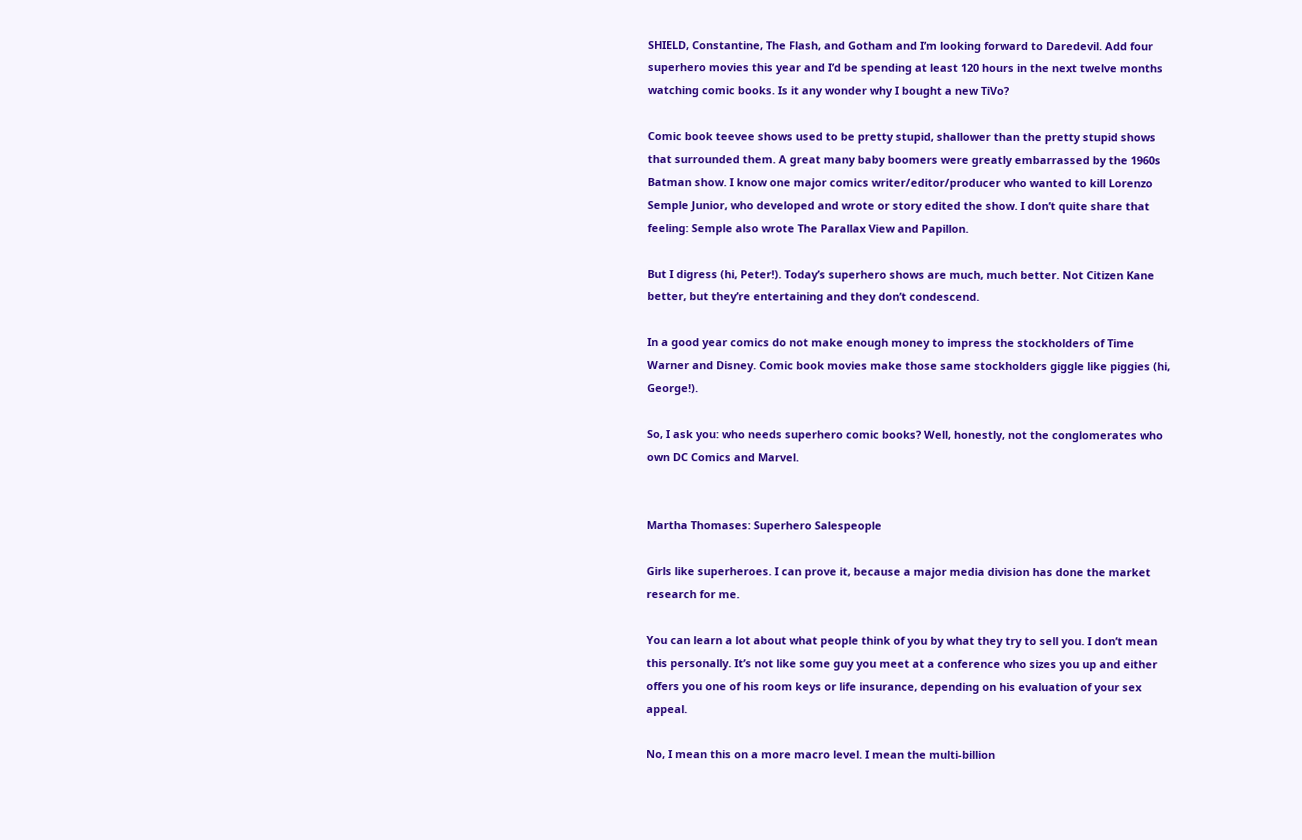SHIELD, Constantine, The Flash, and Gotham and I’m looking forward to Daredevil. Add four superhero movies this year and I’d be spending at least 120 hours in the next twelve months watching comic books. Is it any wonder why I bought a new TiVo?

Comic book teevee shows used to be pretty stupid, shallower than the pretty stupid shows that surrounded them. A great many baby boomers were greatly embarrassed by the 1960s Batman show. I know one major comics writer/editor/producer who wanted to kill Lorenzo Semple Junior, who developed and wrote or story edited the show. I don’t quite share that feeling: Semple also wrote The Parallax View and Papillon.

But I digress (hi, Peter!). Today’s superhero shows are much, much better. Not Citizen Kane better, but they’re entertaining and they don’t condescend.

In a good year comics do not make enough money to impress the stockholders of Time Warner and Disney. Comic book movies make those same stockholders giggle like piggies (hi, George!).

So, I ask you: who needs superhero comic books? Well, honestly, not the conglomerates who own DC Comics and Marvel.


Martha Thomases: Superhero Salespeople

Girls like superheroes. I can prove it, because a major media division has done the market research for me.

You can learn a lot about what people think of you by what they try to sell you. I don’t mean this personally. It’s not like some guy you meet at a conference who sizes you up and either offers you one of his room keys or life insurance, depending on his evaluation of your sex appeal.

No, I mean this on a more macro level. I mean the multi-billion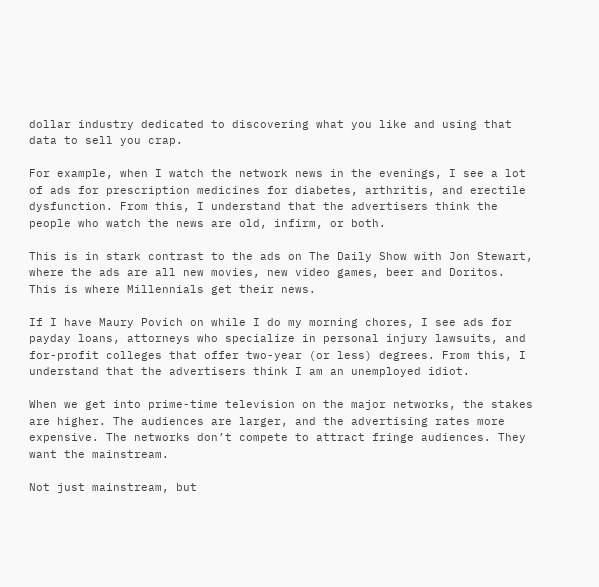dollar industry dedicated to discovering what you like and using that data to sell you crap.

For example, when I watch the network news in the evenings, I see a lot of ads for prescription medicines for diabetes, arthritis, and erectile dysfunction. From this, I understand that the advertisers think the people who watch the news are old, infirm, or both.

This is in stark contrast to the ads on The Daily Show with Jon Stewart, where the ads are all new movies, new video games, beer and Doritos. This is where Millennials get their news.

If I have Maury Povich on while I do my morning chores, I see ads for payday loans, attorneys who specialize in personal injury lawsuits, and for-profit colleges that offer two-year (or less) degrees. From this, I understand that the advertisers think I am an unemployed idiot.

When we get into prime-time television on the major networks, the stakes are higher. The audiences are larger, and the advertising rates more expensive. The networks don’t compete to attract fringe audiences. They want the mainstream.

Not just mainstream, but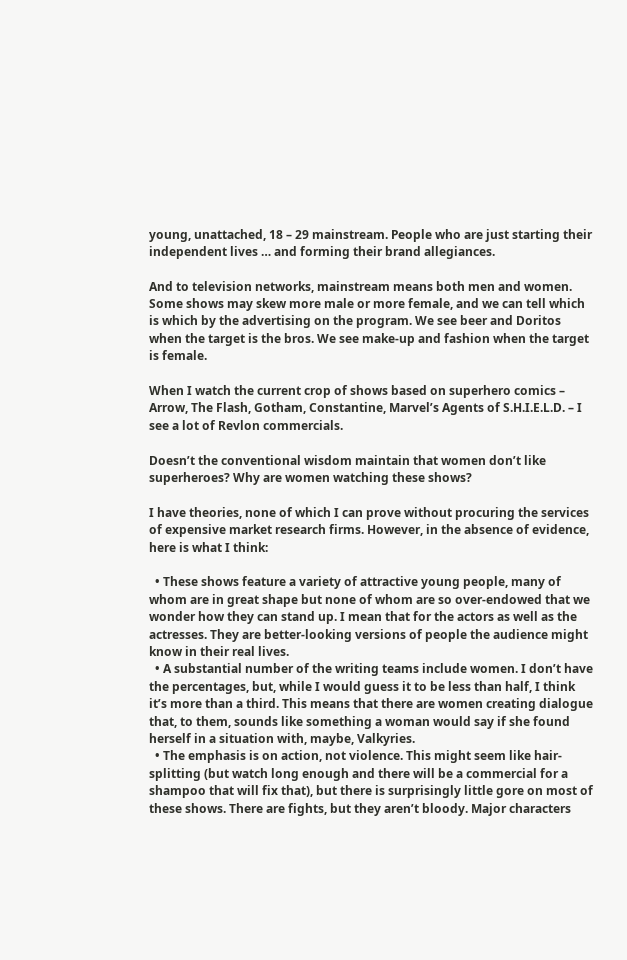young, unattached, 18 – 29 mainstream. People who are just starting their independent lives … and forming their brand allegiances.

And to television networks, mainstream means both men and women. Some shows may skew more male or more female, and we can tell which is which by the advertising on the program. We see beer and Doritos when the target is the bros. We see make-up and fashion when the target is female.

When I watch the current crop of shows based on superhero comics – Arrow, The Flash, Gotham, Constantine, Marvel’s Agents of S.H.I.E.L.D. – I see a lot of Revlon commercials.

Doesn’t the conventional wisdom maintain that women don’t like superheroes? Why are women watching these shows?

I have theories, none of which I can prove without procuring the services of expensive market research firms. However, in the absence of evidence, here is what I think:

  • These shows feature a variety of attractive young people, many of whom are in great shape but none of whom are so over-endowed that we wonder how they can stand up. I mean that for the actors as well as the actresses. They are better-looking versions of people the audience might know in their real lives.
  • A substantial number of the writing teams include women. I don’t have the percentages, but, while I would guess it to be less than half, I think it’s more than a third. This means that there are women creating dialogue that, to them, sounds like something a woman would say if she found herself in a situation with, maybe, Valkyries.
  • The emphasis is on action, not violence. This might seem like hair-splitting (but watch long enough and there will be a commercial for a shampoo that will fix that), but there is surprisingly little gore on most of these shows. There are fights, but they aren’t bloody. Major characters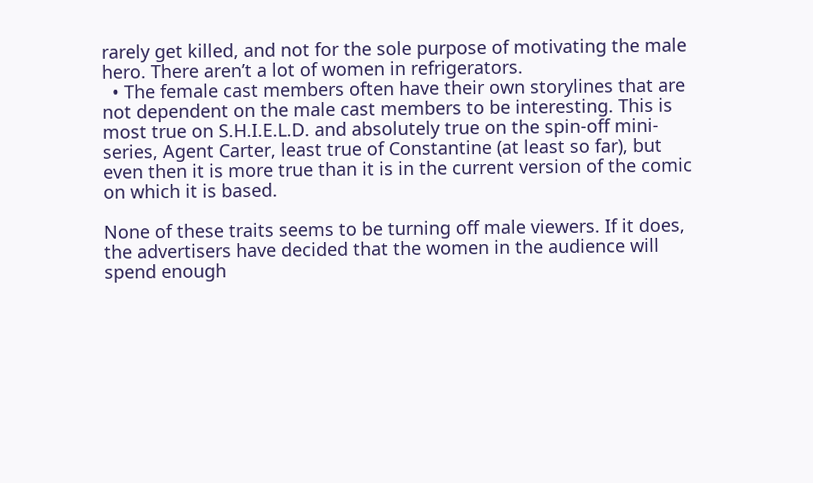rarely get killed, and not for the sole purpose of motivating the male hero. There aren’t a lot of women in refrigerators.
  • The female cast members often have their own storylines that are not dependent on the male cast members to be interesting. This is most true on S.H.I.E.L.D. and absolutely true on the spin-off mini-series, Agent Carter, least true of Constantine (at least so far), but even then it is more true than it is in the current version of the comic on which it is based.

None of these traits seems to be turning off male viewers. If it does, the advertisers have decided that the women in the audience will spend enough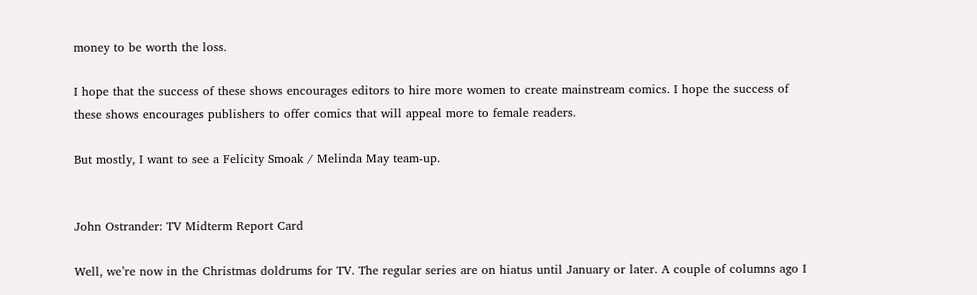money to be worth the loss.

I hope that the success of these shows encourages editors to hire more women to create mainstream comics. I hope the success of these shows encourages publishers to offer comics that will appeal more to female readers.

But mostly, I want to see a Felicity Smoak / Melinda May team-up.


John Ostrander: TV Midterm Report Card

Well, we’re now in the Christmas doldrums for TV. The regular series are on hiatus until January or later. A couple of columns ago I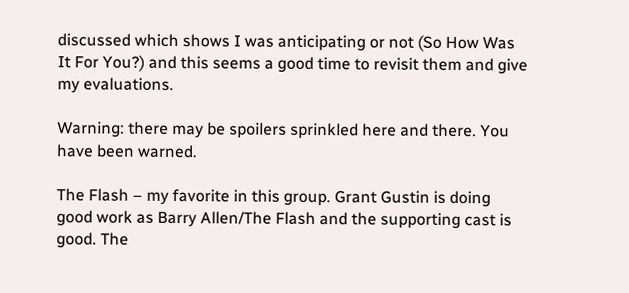discussed which shows I was anticipating or not (So How Was It For You?) and this seems a good time to revisit them and give my evaluations.

Warning: there may be spoilers sprinkled here and there. You have been warned.

The Flash – my favorite in this group. Grant Gustin is doing good work as Barry Allen/The Flash and the supporting cast is good. The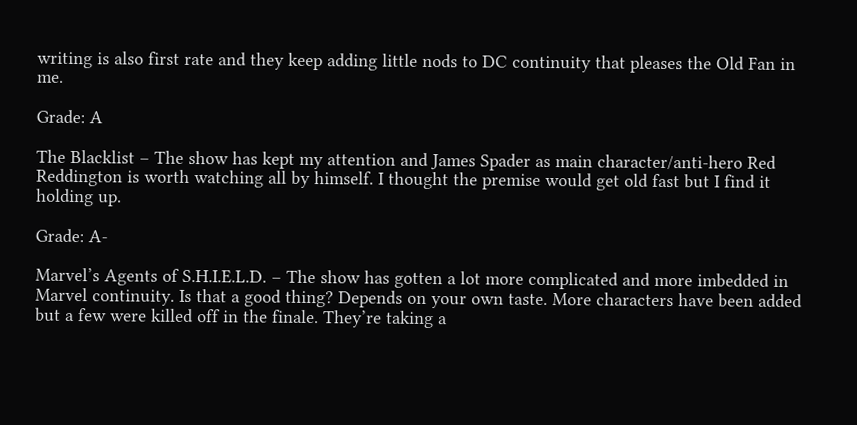writing is also first rate and they keep adding little nods to DC continuity that pleases the Old Fan in me.

Grade: A

The Blacklist – The show has kept my attention and James Spader as main character/anti-hero Red Reddington is worth watching all by himself. I thought the premise would get old fast but I find it holding up.

Grade: A-

Marvel’s Agents of S.H.I.E.L.D. – The show has gotten a lot more complicated and more imbedded in Marvel continuity. Is that a good thing? Depends on your own taste. More characters have been added but a few were killed off in the finale. They’re taking a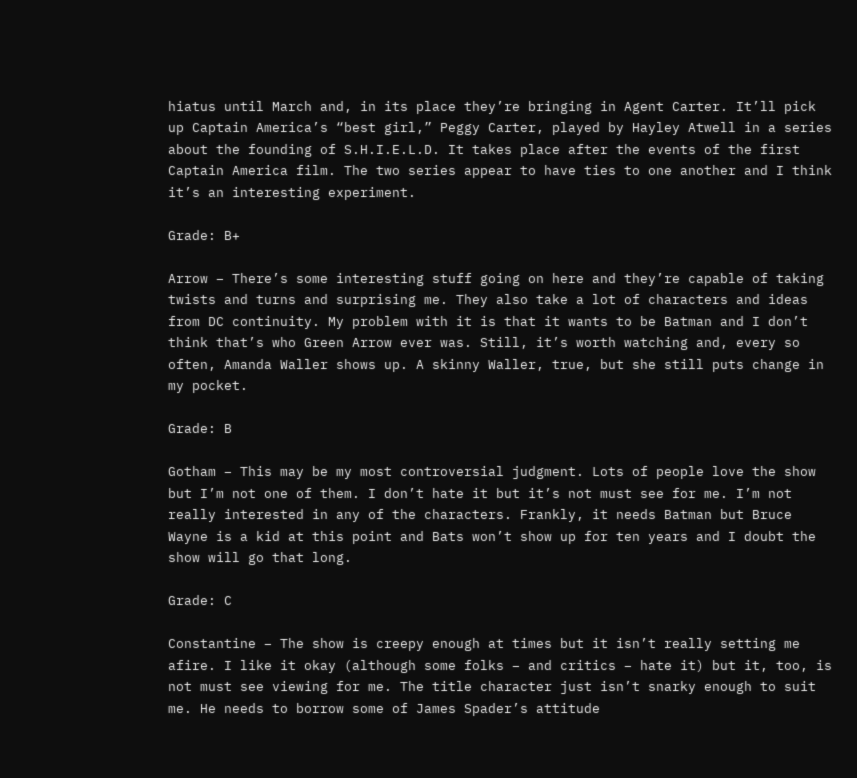hiatus until March and, in its place they’re bringing in Agent Carter. It’ll pick up Captain America’s “best girl,” Peggy Carter, played by Hayley Atwell in a series about the founding of S.H.I.E.L.D. It takes place after the events of the first Captain America film. The two series appear to have ties to one another and I think it’s an interesting experiment.

Grade: B+

Arrow – There’s some interesting stuff going on here and they’re capable of taking twists and turns and surprising me. They also take a lot of characters and ideas from DC continuity. My problem with it is that it wants to be Batman and I don’t think that’s who Green Arrow ever was. Still, it’s worth watching and, every so often, Amanda Waller shows up. A skinny Waller, true, but she still puts change in my pocket.

Grade: B

Gotham – This may be my most controversial judgment. Lots of people love the show but I’m not one of them. I don’t hate it but it’s not must see for me. I’m not really interested in any of the characters. Frankly, it needs Batman but Bruce Wayne is a kid at this point and Bats won’t show up for ten years and I doubt the show will go that long.

Grade: C

Constantine – The show is creepy enough at times but it isn’t really setting me afire. I like it okay (although some folks – and critics – hate it) but it, too, is not must see viewing for me. The title character just isn’t snarky enough to suit me. He needs to borrow some of James Spader’s attitude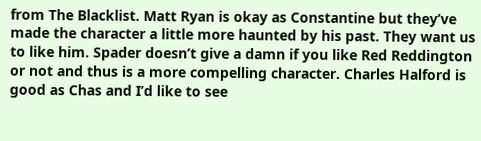from The Blacklist. Matt Ryan is okay as Constantine but they’ve made the character a little more haunted by his past. They want us to like him. Spader doesn’t give a damn if you like Red Reddington or not and thus is a more compelling character. Charles Halford is good as Chas and I’d like to see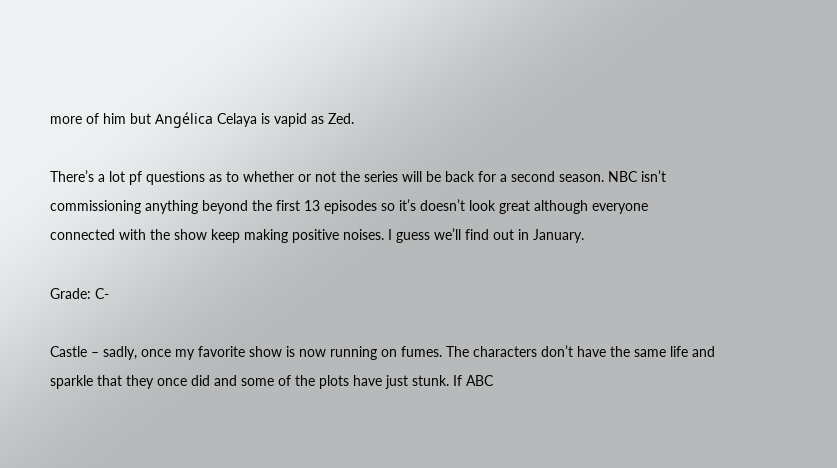more of him but Angélica Celaya is vapid as Zed.

There’s a lot pf questions as to whether or not the series will be back for a second season. NBC isn’t commissioning anything beyond the first 13 episodes so it’s doesn’t look great although everyone connected with the show keep making positive noises. I guess we’ll find out in January.

Grade: C-

Castle – sadly, once my favorite show is now running on fumes. The characters don’t have the same life and sparkle that they once did and some of the plots have just stunk. If ABC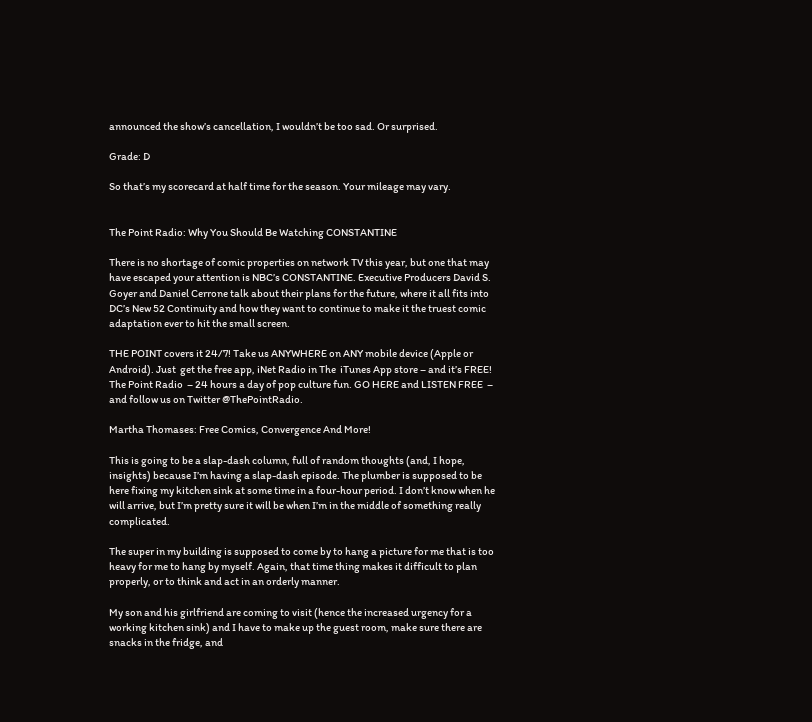announced the show’s cancellation, I wouldn’t be too sad. Or surprised.

Grade: D

So that’s my scorecard at half time for the season. Your mileage may vary.


The Point Radio: Why You Should Be Watching CONSTANTINE

There is no shortage of comic properties on network TV this year, but one that may have escaped your attention is NBC’s CONSTANTINE. Executive Producers David S. Goyer and Daniel Cerrone talk about their plans for the future, where it all fits into DC’s New 52 Continuity and how they want to continue to make it the truest comic adaptation ever to hit the small screen.

THE POINT covers it 24/7! Take us ANYWHERE on ANY mobile device (Apple or Android). Just  get the free app, iNet Radio in The  iTunes App store – and it’s FREE!  The Point Radio  – 24 hours a day of pop culture fun. GO HERE and LISTEN FREE  – and follow us on Twitter @ThePointRadio.

Martha Thomases: Free Comics, Convergence And More!

This is going to be a slap-dash column, full of random thoughts (and, I hope, insights) because I’m having a slap-dash episode. The plumber is supposed to be here fixing my kitchen sink at some time in a four-hour period. I don’t know when he will arrive, but I’m pretty sure it will be when I’m in the middle of something really complicated.

The super in my building is supposed to come by to hang a picture for me that is too heavy for me to hang by myself. Again, that time thing makes it difficult to plan properly, or to think and act in an orderly manner.

My son and his girlfriend are coming to visit (hence the increased urgency for a working kitchen sink) and I have to make up the guest room, make sure there are snacks in the fridge, and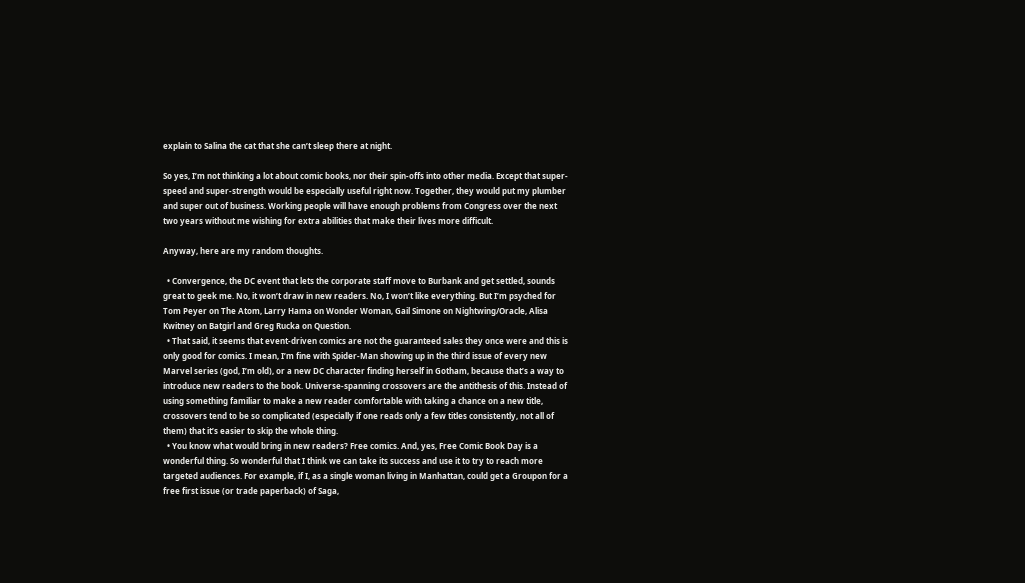explain to Salina the cat that she can’t sleep there at night.

So yes, I’m not thinking a lot about comic books, nor their spin-offs into other media. Except that super-speed and super-strength would be especially useful right now. Together, they would put my plumber and super out of business. Working people will have enough problems from Congress over the next two years without me wishing for extra abilities that make their lives more difficult.

Anyway, here are my random thoughts.

  • Convergence, the DC event that lets the corporate staff move to Burbank and get settled, sounds great to geek me. No, it won’t draw in new readers. No, I won’t like everything. But I’m psyched for Tom Peyer on The Atom, Larry Hama on Wonder Woman, Gail Simone on Nightwing/Oracle, Alisa Kwitney on Batgirl and Greg Rucka on Question.
  • That said, it seems that event-driven comics are not the guaranteed sales they once were and this is only good for comics. I mean, I’m fine with Spider-Man showing up in the third issue of every new Marvel series (god, I’m old), or a new DC character finding herself in Gotham, because that’s a way to introduce new readers to the book. Universe-spanning crossovers are the antithesis of this. Instead of using something familiar to make a new reader comfortable with taking a chance on a new title, crossovers tend to be so complicated (especially if one reads only a few titles consistently, not all of them) that it’s easier to skip the whole thing.
  • You know what would bring in new readers? Free comics. And, yes, Free Comic Book Day is a wonderful thing. So wonderful that I think we can take its success and use it to try to reach more targeted audiences. For example, if I, as a single woman living in Manhattan, could get a Groupon for a free first issue (or trade paperback) of Saga,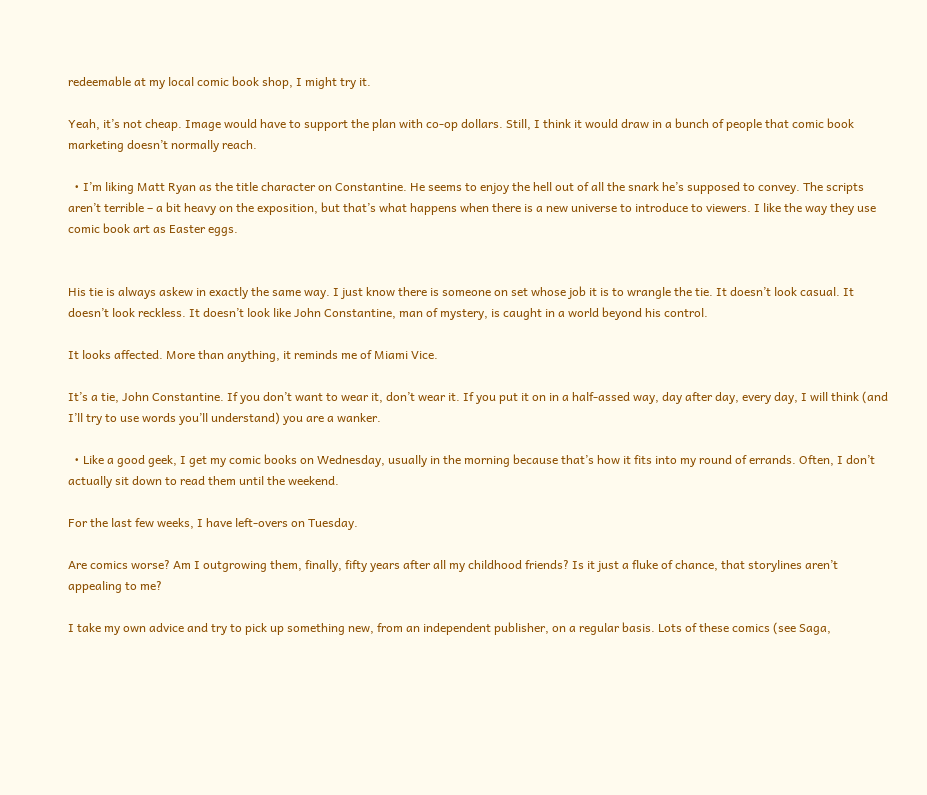redeemable at my local comic book shop, I might try it.

Yeah, it’s not cheap. Image would have to support the plan with co-op dollars. Still, I think it would draw in a bunch of people that comic book marketing doesn’t normally reach.

  • I’m liking Matt Ryan as the title character on Constantine. He seems to enjoy the hell out of all the snark he’s supposed to convey. The scripts aren’t terrible – a bit heavy on the exposition, but that’s what happens when there is a new universe to introduce to viewers. I like the way they use comic book art as Easter eggs.


His tie is always askew in exactly the same way. I just know there is someone on set whose job it is to wrangle the tie. It doesn’t look casual. It doesn’t look reckless. It doesn’t look like John Constantine, man of mystery, is caught in a world beyond his control.

It looks affected. More than anything, it reminds me of Miami Vice.

It’s a tie, John Constantine. If you don’t want to wear it, don’t wear it. If you put it on in a half-assed way, day after day, every day, I will think (and I’ll try to use words you’ll understand) you are a wanker.

  • Like a good geek, I get my comic books on Wednesday, usually in the morning because that’s how it fits into my round of errands. Often, I don’t actually sit down to read them until the weekend.

For the last few weeks, I have left-overs on Tuesday.

Are comics worse? Am I outgrowing them, finally, fifty years after all my childhood friends? Is it just a fluke of chance, that storylines aren’t appealing to me?

I take my own advice and try to pick up something new, from an independent publisher, on a regular basis. Lots of these comics (see Saga,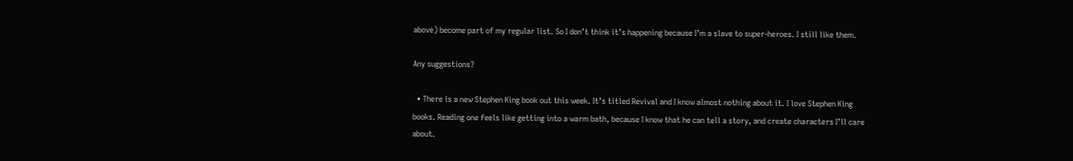above) become part of my regular list. So I don’t think it’s happening because I’m a slave to super-heroes. I still like them.

Any suggestions?

  • There is a new Stephen King book out this week. It’s titled Revival and I know almost nothing about it. I love Stephen King books. Reading one feels like getting into a warm bath, because I know that he can tell a story, and create characters I’ll care about.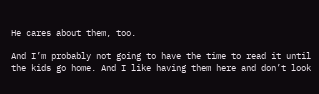He cares about them, too.

And I’m probably not going to have the time to read it until the kids go home. And I like having them here and don’t look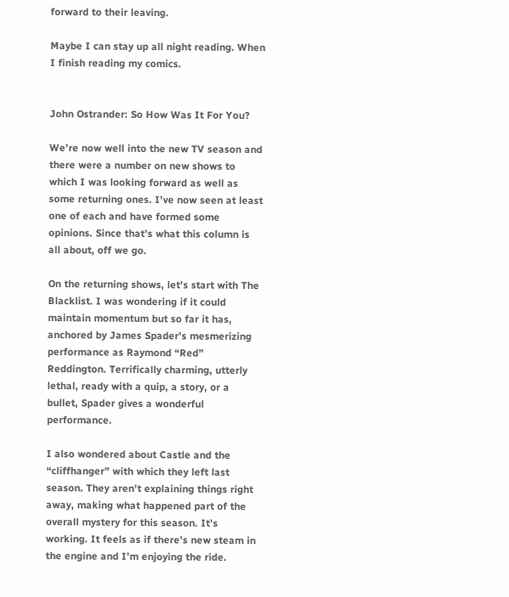forward to their leaving.

Maybe I can stay up all night reading. When I finish reading my comics.


John Ostrander: So How Was It For You?

We’re now well into the new TV season and there were a number on new shows to which I was looking forward as well as some returning ones. I’ve now seen at least one of each and have formed some opinions. Since that’s what this column is all about, off we go.

On the returning shows, let’s start with The Blacklist. I was wondering if it could maintain momentum but so far it has, anchored by James Spader’s mesmerizing performance as Raymond “Red” Reddington. Terrifically charming, utterly lethal, ready with a quip, a story, or a bullet, Spader gives a wonderful performance.

I also wondered about Castle and the “cliffhanger” with which they left last season. They aren’t explaining things right away, making what happened part of the overall mystery for this season. It’s working. It feels as if there’s new steam in the engine and I’m enjoying the ride.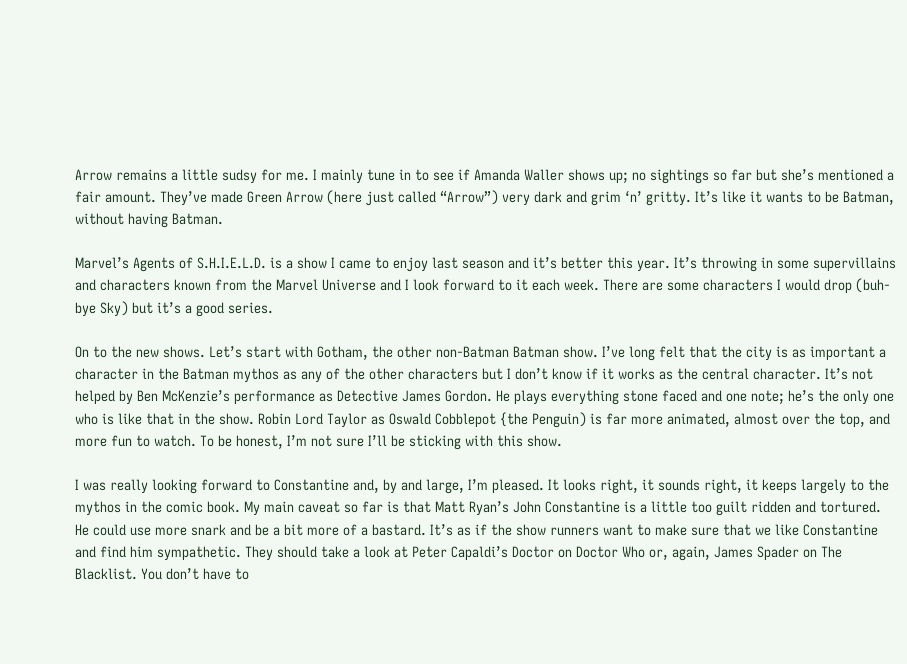Arrow remains a little sudsy for me. I mainly tune in to see if Amanda Waller shows up; no sightings so far but she’s mentioned a fair amount. They’ve made Green Arrow (here just called “Arrow”) very dark and grim ‘n’ gritty. It’s like it wants to be Batman, without having Batman.

Marvel’s Agents of S.H.I.E.L.D. is a show I came to enjoy last season and it’s better this year. It’s throwing in some supervillains and characters known from the Marvel Universe and I look forward to it each week. There are some characters I would drop (buh-bye Sky) but it’s a good series.

On to the new shows. Let’s start with Gotham, the other non-Batman Batman show. I’ve long felt that the city is as important a character in the Batman mythos as any of the other characters but I don’t know if it works as the central character. It’s not helped by Ben McKenzie’s performance as Detective James Gordon. He plays everything stone faced and one note; he’s the only one who is like that in the show. Robin Lord Taylor as Oswald Cobblepot {the Penguin) is far more animated, almost over the top, and more fun to watch. To be honest, I’m not sure I’ll be sticking with this show.

I was really looking forward to Constantine and, by and large, I’m pleased. It looks right, it sounds right, it keeps largely to the mythos in the comic book. My main caveat so far is that Matt Ryan’s John Constantine is a little too guilt ridden and tortured. He could use more snark and be a bit more of a bastard. It’s as if the show runners want to make sure that we like Constantine and find him sympathetic. They should take a look at Peter Capaldi’s Doctor on Doctor Who or, again, James Spader on The Blacklist. You don’t have to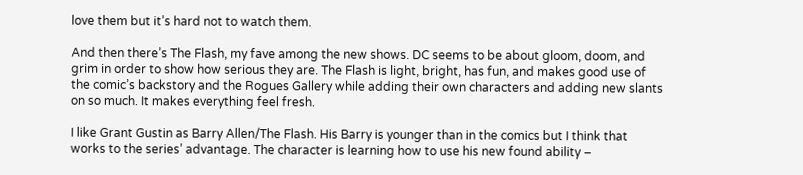love them but it’s hard not to watch them.

And then there’s The Flash, my fave among the new shows. DC seems to be about gloom, doom, and grim in order to show how serious they are. The Flash is light, bright, has fun, and makes good use of the comic’s backstory and the Rogues Gallery while adding their own characters and adding new slants on so much. It makes everything feel fresh.

I like Grant Gustin as Barry Allen/The Flash. His Barry is younger than in the comics but I think that works to the series’ advantage. The character is learning how to use his new found ability –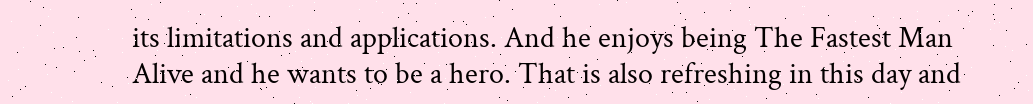its limitations and applications. And he enjoys being The Fastest Man Alive and he wants to be a hero. That is also refreshing in this day and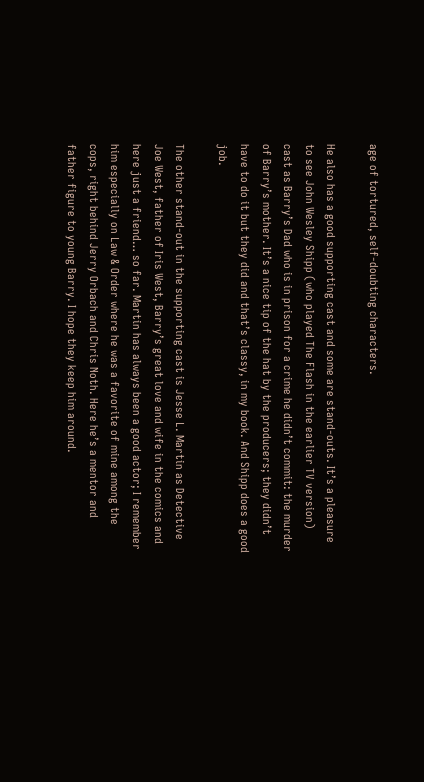age of tortured, self-doubting characters.

He also has a good supporting cast and some are stand-outs. It’s a pleasure to see John Wesley Shipp (who played The Flash in the earlier TV version) cast as Barry’s Dad who is in prison for a crime he didn’t commit: the murder of Barry’s mother. It’s a nice tip of the hat by the producers; they didn’t have to do it but they did and that’s classy, in my book. And Shipp does a good job.

The other stand-out in the supporting cast is Jesse L. Martin as Detective Joe West, father of Iris West, Barry’s great love and wife in the comics and here just a friend… so far. Martin has always been a good actor; I remember him especially on Law & Order where he was a favorite of mine among the cops, right behind Jerry Orbach and Chris Noth. Here he’s a mentor and father figure to young Barry. I hope they keep him around.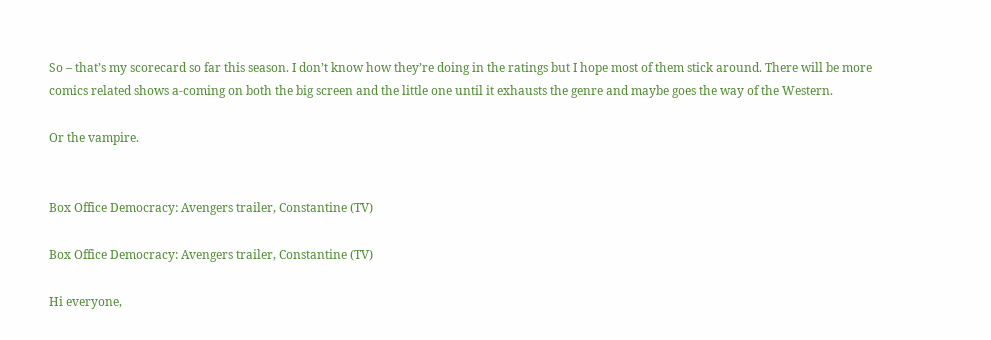So – that’s my scorecard so far this season. I don’t know how they’re doing in the ratings but I hope most of them stick around. There will be more comics related shows a-coming on both the big screen and the little one until it exhausts the genre and maybe goes the way of the Western.

Or the vampire.


Box Office Democracy: Avengers trailer, Constantine (TV)

Box Office Democracy: Avengers trailer, Constantine (TV)

Hi everyone,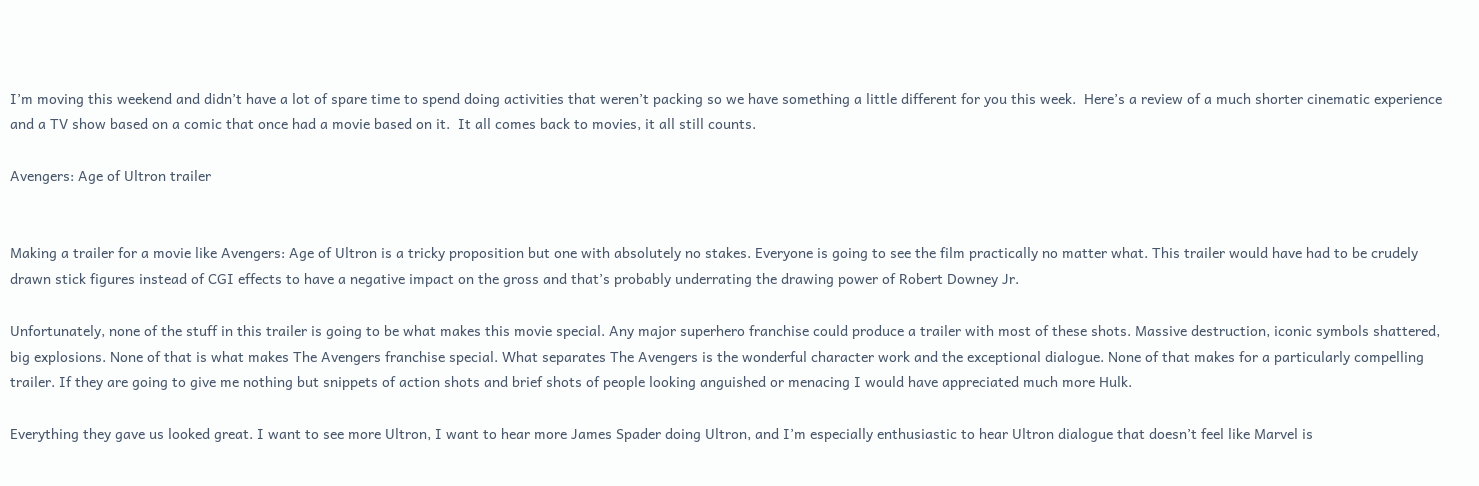I’m moving this weekend and didn’t have a lot of spare time to spend doing activities that weren’t packing so we have something a little different for you this week.  Here’s a review of a much shorter cinematic experience and a TV show based on a comic that once had a movie based on it.  It all comes back to movies, it all still counts.

Avengers: Age of Ultron trailer


Making a trailer for a movie like Avengers: Age of Ultron is a tricky proposition but one with absolutely no stakes. Everyone is going to see the film practically no matter what. This trailer would have had to be crudely drawn stick figures instead of CGI effects to have a negative impact on the gross and that’s probably underrating the drawing power of Robert Downey Jr.

Unfortunately, none of the stuff in this trailer is going to be what makes this movie special. Any major superhero franchise could produce a trailer with most of these shots. Massive destruction, iconic symbols shattered, big explosions. None of that is what makes The Avengers franchise special. What separates The Avengers is the wonderful character work and the exceptional dialogue. None of that makes for a particularly compelling trailer. If they are going to give me nothing but snippets of action shots and brief shots of people looking anguished or menacing I would have appreciated much more Hulk.

Everything they gave us looked great. I want to see more Ultron, I want to hear more James Spader doing Ultron, and I’m especially enthusiastic to hear Ultron dialogue that doesn’t feel like Marvel is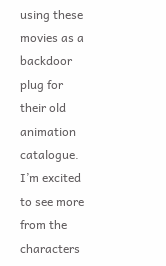using these movies as a backdoor plug for their old animation catalogue. I’m excited to see more from the characters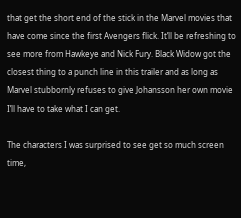that get the short end of the stick in the Marvel movies that have come since the first Avengers flick. It’ll be refreshing to see more from Hawkeye and Nick Fury. Black Widow got the closest thing to a punch line in this trailer and as long as Marvel stubbornly refuses to give Johansson her own movie I’ll have to take what I can get.

The characters I was surprised to see get so much screen time,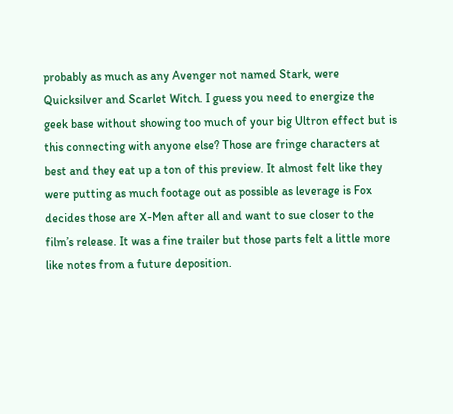probably as much as any Avenger not named Stark, were Quicksilver and Scarlet Witch. I guess you need to energize the geek base without showing too much of your big Ultron effect but is this connecting with anyone else? Those are fringe characters at best and they eat up a ton of this preview. It almost felt like they were putting as much footage out as possible as leverage is Fox decides those are X-Men after all and want to sue closer to the film’s release. It was a fine trailer but those parts felt a little more like notes from a future deposition.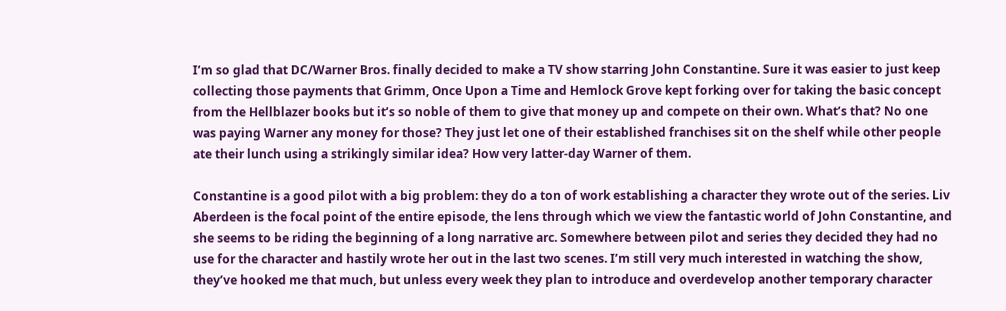I’m so glad that DC/Warner Bros. finally decided to make a TV show starring John Constantine. Sure it was easier to just keep collecting those payments that Grimm, Once Upon a Time and Hemlock Grove kept forking over for taking the basic concept from the Hellblazer books but it’s so noble of them to give that money up and compete on their own. What’s that? No one was paying Warner any money for those? They just let one of their established franchises sit on the shelf while other people ate their lunch using a strikingly similar idea? How very latter-day Warner of them.

Constantine is a good pilot with a big problem: they do a ton of work establishing a character they wrote out of the series. Liv Aberdeen is the focal point of the entire episode, the lens through which we view the fantastic world of John Constantine, and she seems to be riding the beginning of a long narrative arc. Somewhere between pilot and series they decided they had no use for the character and hastily wrote her out in the last two scenes. I’m still very much interested in watching the show, they’ve hooked me that much, but unless every week they plan to introduce and overdevelop another temporary character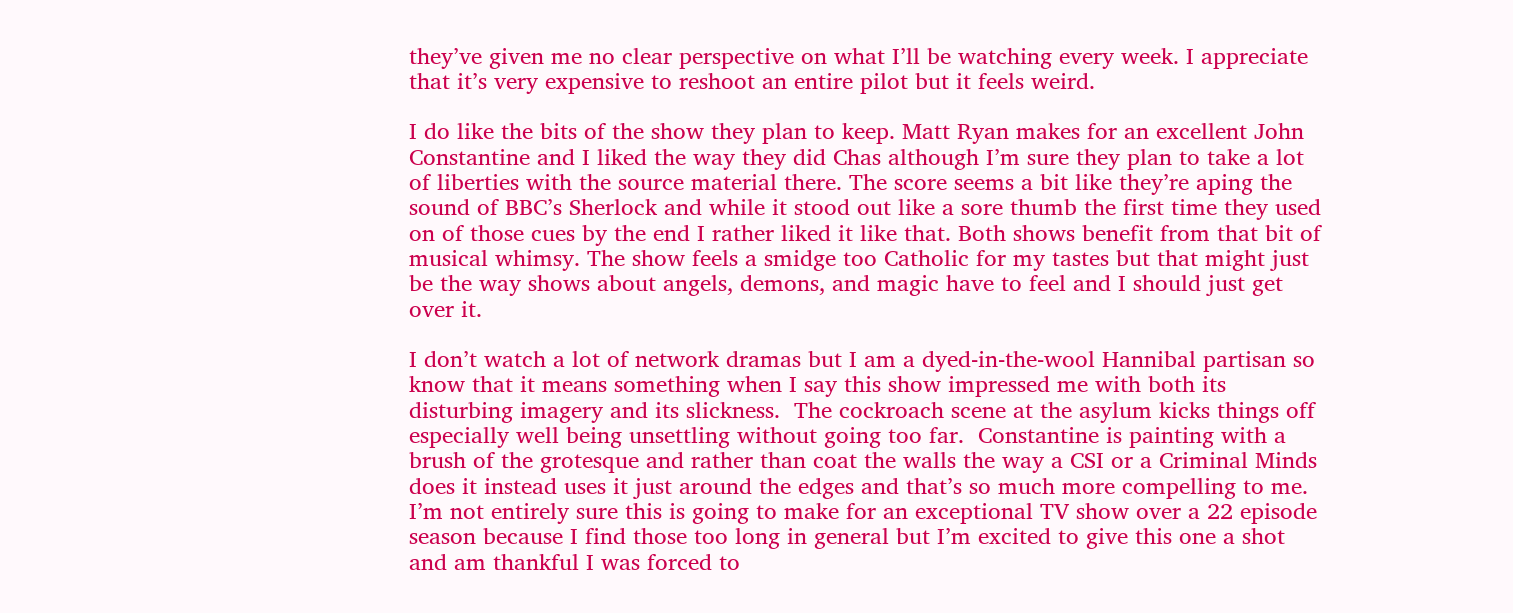they’ve given me no clear perspective on what I’ll be watching every week. I appreciate that it’s very expensive to reshoot an entire pilot but it feels weird.

I do like the bits of the show they plan to keep. Matt Ryan makes for an excellent John Constantine and I liked the way they did Chas although I’m sure they plan to take a lot of liberties with the source material there. The score seems a bit like they’re aping the sound of BBC’s Sherlock and while it stood out like a sore thumb the first time they used on of those cues by the end I rather liked it like that. Both shows benefit from that bit of musical whimsy. The show feels a smidge too Catholic for my tastes but that might just be the way shows about angels, demons, and magic have to feel and I should just get over it.

I don’t watch a lot of network dramas but I am a dyed-in-the-wool Hannibal partisan so know that it means something when I say this show impressed me with both its disturbing imagery and its slickness.  The cockroach scene at the asylum kicks things off especially well being unsettling without going too far.  Constantine is painting with a brush of the grotesque and rather than coat the walls the way a CSI or a Criminal Minds does it instead uses it just around the edges and that’s so much more compelling to me.  I’m not entirely sure this is going to make for an exceptional TV show over a 22 episode season because I find those too long in general but I’m excited to give this one a shot and am thankful I was forced to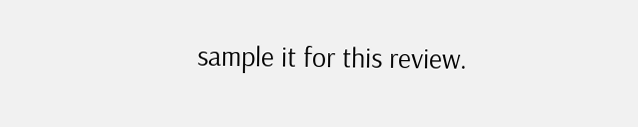sample it for this review.